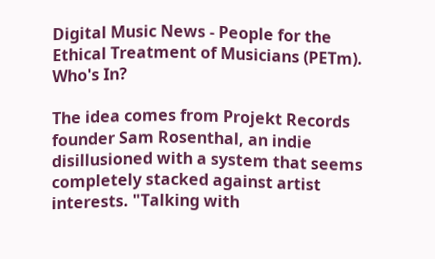Digital Music News - People for the Ethical Treatment of Musicians (PETm). Who's In?

The idea comes from Projekt Records founder Sam Rosenthal, an indie disillusioned with a system that seems completely stacked against artist interests. "Talking with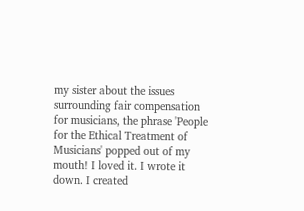my sister about the issues surrounding fair compensation for musicians, the phrase 'People for the Ethical Treatment of Musicians' popped out of my mouth! I loved it. I wrote it down. I created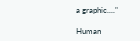a graphic...."

Human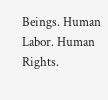Beings. Human Labor. Human Rights.